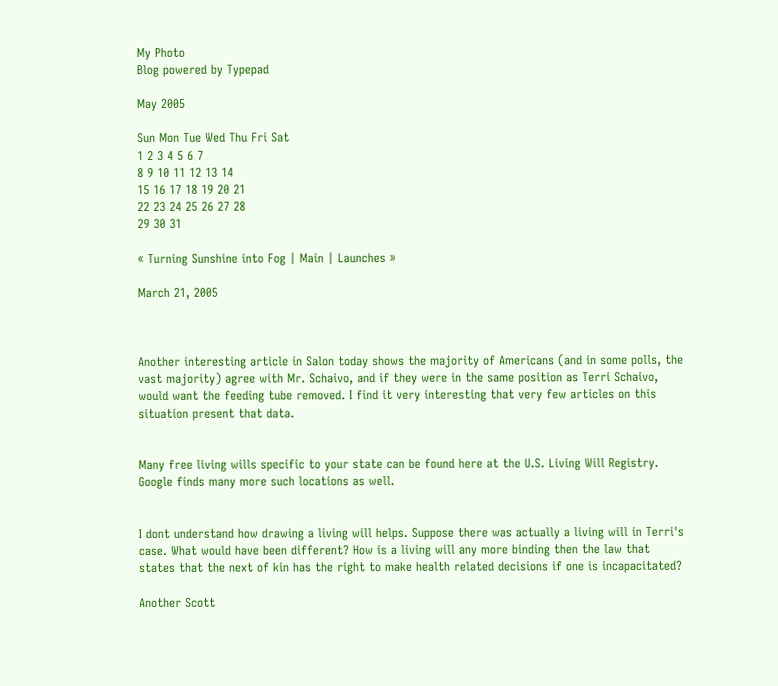My Photo
Blog powered by Typepad

May 2005

Sun Mon Tue Wed Thu Fri Sat
1 2 3 4 5 6 7
8 9 10 11 12 13 14
15 16 17 18 19 20 21
22 23 24 25 26 27 28
29 30 31

« Turning Sunshine into Fog | Main | Launches »

March 21, 2005



Another interesting article in Salon today shows the majority of Americans (and in some polls, the vast majority) agree with Mr. Schaivo, and if they were in the same position as Terri Schaivo, would want the feeding tube removed. I find it very interesting that very few articles on this situation present that data.


Many free living wills specific to your state can be found here at the U.S. Living Will Registry. Google finds many more such locations as well.


I dont understand how drawing a living will helps. Suppose there was actually a living will in Terri's case. What would have been different? How is a living will any more binding then the law that states that the next of kin has the right to make health related decisions if one is incapacitated?

Another Scott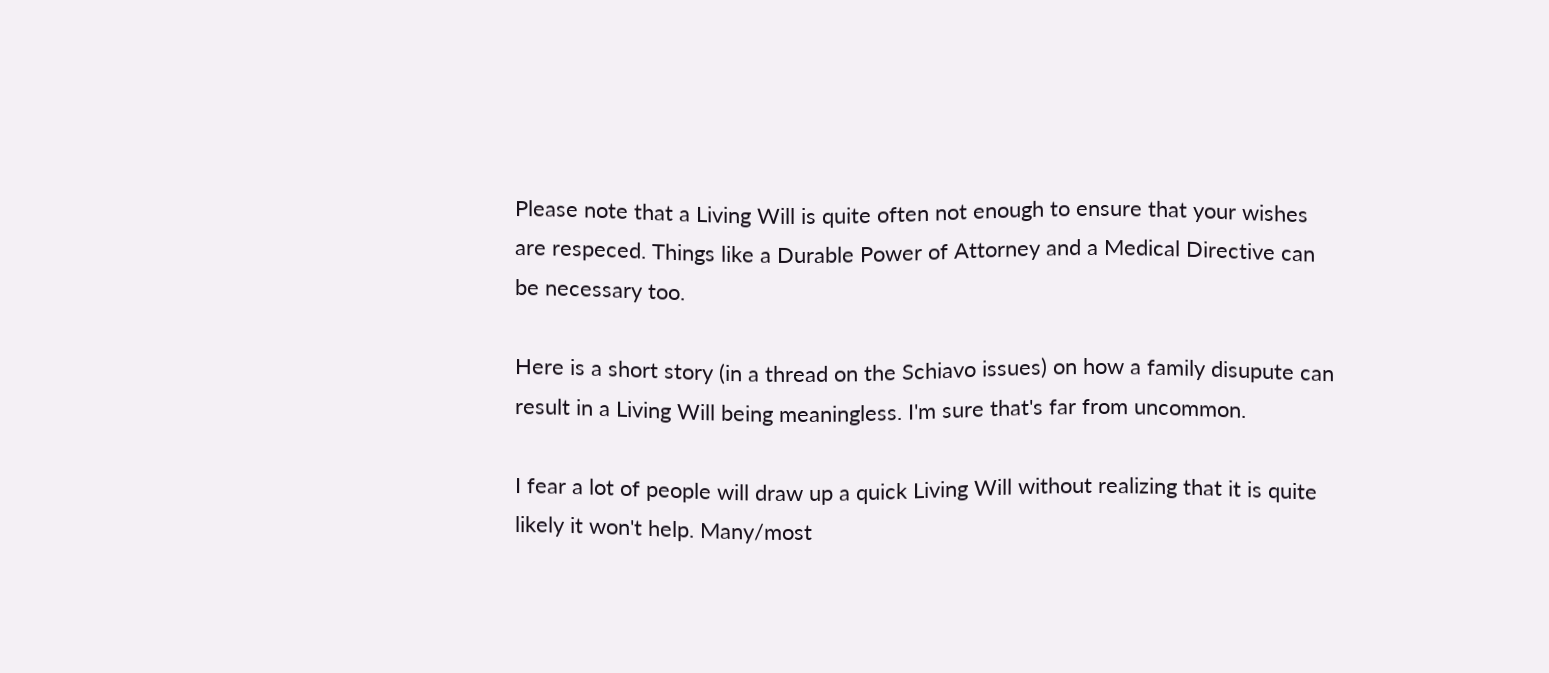Please note that a Living Will is quite often not enough to ensure that your wishes are respeced. Things like a Durable Power of Attorney and a Medical Directive can be necessary too.

Here is a short story (in a thread on the Schiavo issues) on how a family disupute can result in a Living Will being meaningless. I'm sure that's far from uncommon.

I fear a lot of people will draw up a quick Living Will without realizing that it is quite likely it won't help. Many/most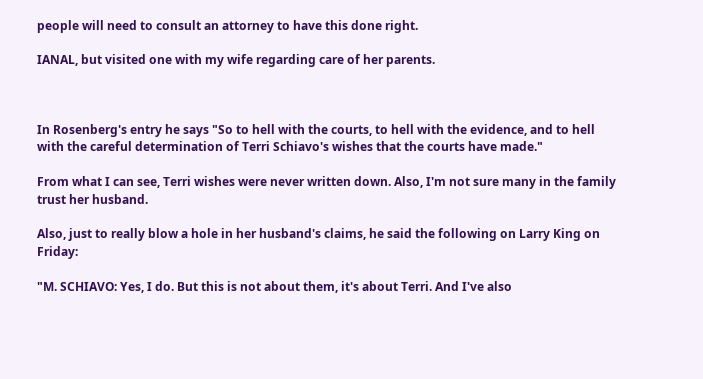people will need to consult an attorney to have this done right.

IANAL, but visited one with my wife regarding care of her parents.



In Rosenberg's entry he says "So to hell with the courts, to hell with the evidence, and to hell with the careful determination of Terri Schiavo's wishes that the courts have made."

From what I can see, Terri wishes were never written down. Also, I'm not sure many in the family trust her husband.

Also, just to really blow a hole in her husband's claims, he said the following on Larry King on Friday:

"M. SCHIAVO: Yes, I do. But this is not about them, it's about Terri. And I've also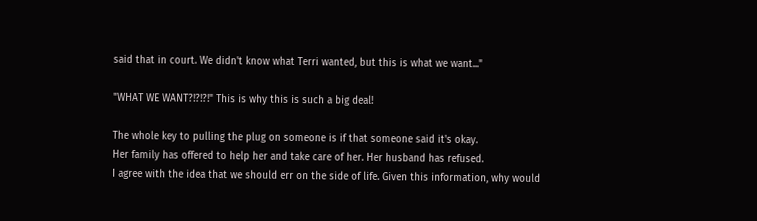said that in court. We didn't know what Terri wanted, but this is what we want..."

"WHAT WE WANT?!?!?!" This is why this is such a big deal!

The whole key to pulling the plug on someone is if that someone said it's okay.
Her family has offered to help her and take care of her. Her husband has refused.
I agree with the idea that we should err on the side of life. Given this information, why would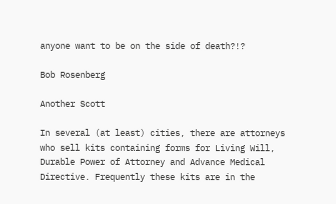anyone want to be on the side of death?!?

Bob Rosenberg

Another Scott

In several (at least) cities, there are attorneys who sell kits containing forms for Living Will, Durable Power of Attorney and Advance Medical Directive. Frequently these kits are in the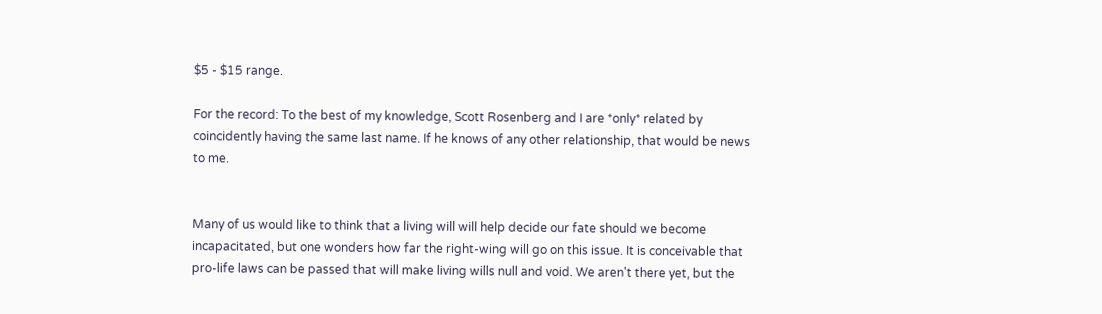$5 - $15 range.

For the record: To the best of my knowledge, Scott Rosenberg and I are *only* related by coincidently having the same last name. If he knows of any other relationship, that would be news to me.


Many of us would like to think that a living will will help decide our fate should we become incapacitated, but one wonders how far the right-wing will go on this issue. It is conceivable that pro-life laws can be passed that will make living wills null and void. We aren't there yet, but the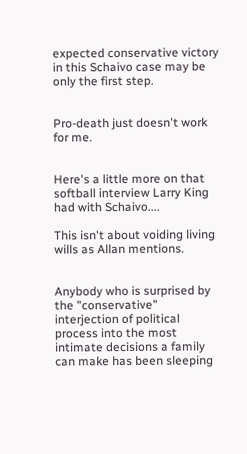expected conservative victory in this Schaivo case may be only the first step.


Pro-death just doesn't work for me.


Here's a little more on that softball interview Larry King had with Schaivo....

This isn't about voiding living wills as Allan mentions.


Anybody who is surprised by the "conservative" interjection of political process into the most intimate decisions a family can make has been sleeping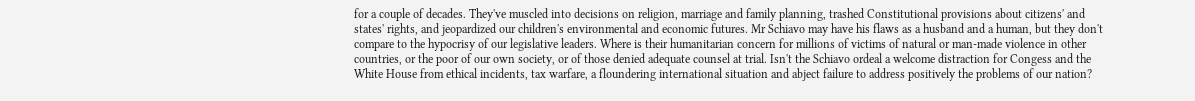for a couple of decades. They've muscled into decisions on religion, marriage and family planning, trashed Constitutional provisions about citizens' and states' rights, and jeopardized our children's environmental and economic futures. Mr Schiavo may have his flaws as a husband and a human, but they don't compare to the hypocrisy of our legislative leaders. Where is their humanitarian concern for millions of victims of natural or man-made violence in other countries, or the poor of our own society, or of those denied adequate counsel at trial. Isn't the Schiavo ordeal a welcome distraction for Congess and the White House from ethical incidents, tax warfare, a floundering international situation and abject failure to address positively the problems of our nation?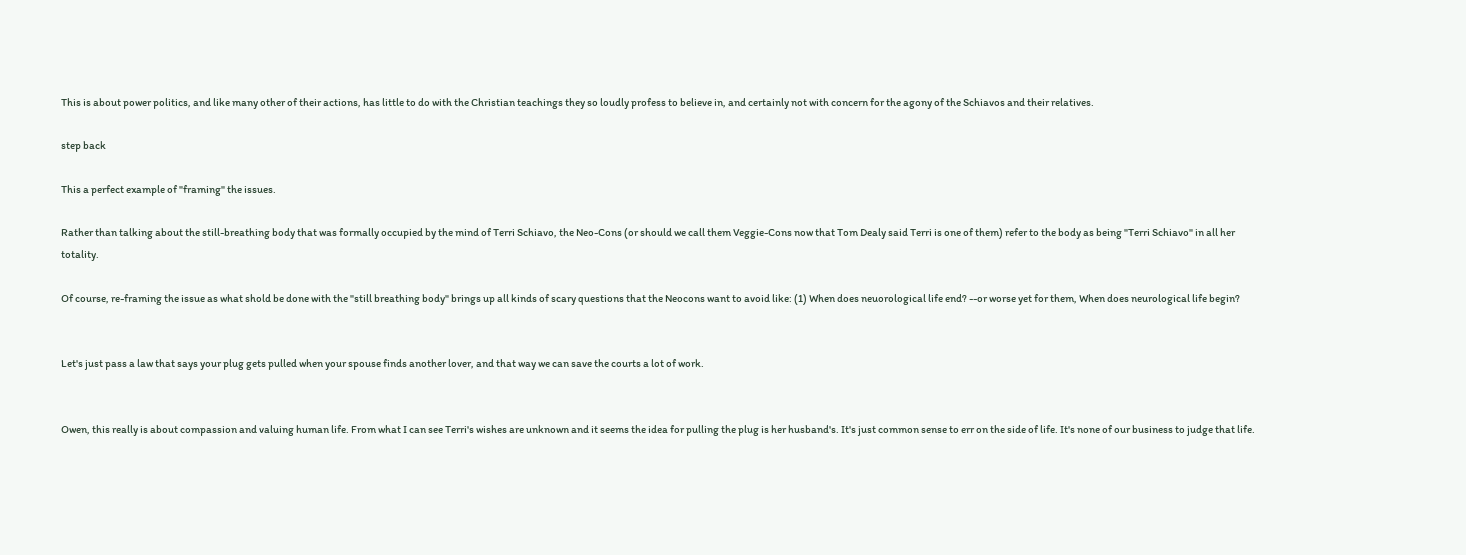This is about power politics, and like many other of their actions, has little to do with the Christian teachings they so loudly profess to believe in, and certainly not with concern for the agony of the Schiavos and their relatives.

step back

This a perfect example of "framing" the issues.

Rather than talking about the still-breathing body that was formally occupied by the mind of Terri Schiavo, the Neo-Cons (or should we call them Veggie-Cons now that Tom Dealy said Terri is one of them) refer to the body as being "Terri Schiavo" in all her totality.

Of course, re-framing the issue as what shold be done with the "still breathing body" brings up all kinds of scary questions that the Neocons want to avoid like: (1) When does neuorological life end? --or worse yet for them, When does neurological life begin?


Let's just pass a law that says your plug gets pulled when your spouse finds another lover, and that way we can save the courts a lot of work.


Owen, this really is about compassion and valuing human life. From what I can see Terri's wishes are unknown and it seems the idea for pulling the plug is her husband's. It's just common sense to err on the side of life. It's none of our business to judge that life.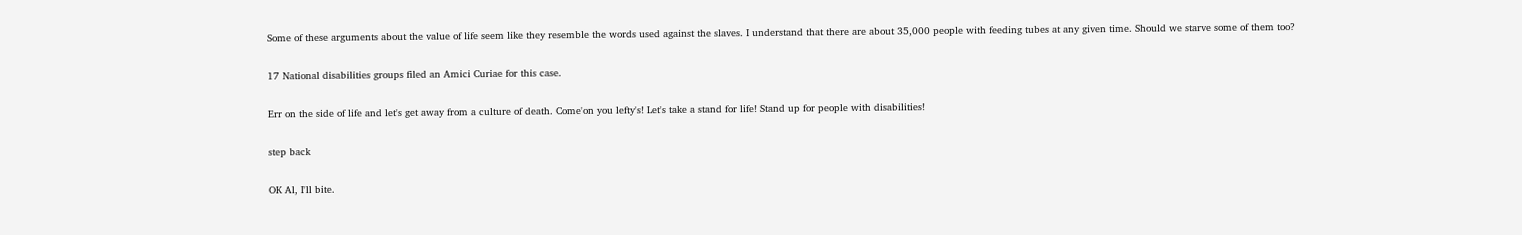Some of these arguments about the value of life seem like they resemble the words used against the slaves. I understand that there are about 35,000 people with feeding tubes at any given time. Should we starve some of them too?

17 National disabilities groups filed an Amici Curiae for this case.

Err on the side of life and let's get away from a culture of death. Come'on you lefty's! Let's take a stand for life! Stand up for people with disabilities!

step back

OK Al, I'll bite.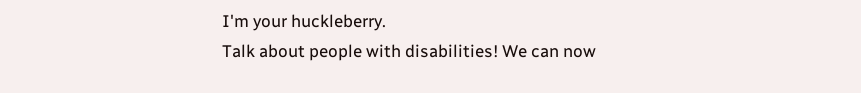I'm your huckleberry.
Talk about people with disabilities! We can now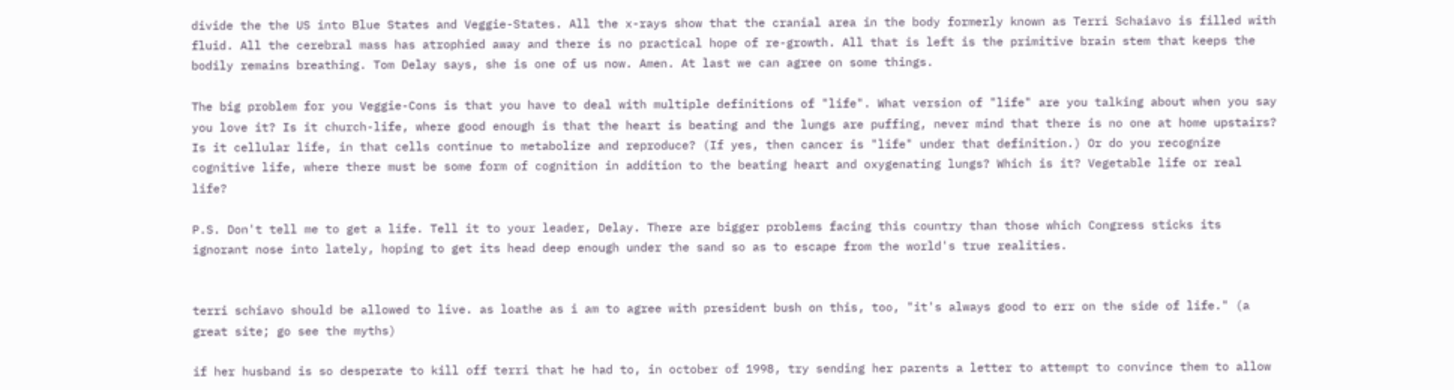divide the the US into Blue States and Veggie-States. All the x-rays show that the cranial area in the body formerly known as Terri Schaiavo is filled with fluid. All the cerebral mass has atrophied away and there is no practical hope of re-growth. All that is left is the primitive brain stem that keeps the bodily remains breathing. Tom Delay says, she is one of us now. Amen. At last we can agree on some things.

The big problem for you Veggie-Cons is that you have to deal with multiple definitions of "life". What version of "life" are you talking about when you say you love it? Is it church-life, where good enough is that the heart is beating and the lungs are puffing, never mind that there is no one at home upstairs? Is it cellular life, in that cells continue to metabolize and reproduce? (If yes, then cancer is "life" under that definition.) Or do you recognize cognitive life, where there must be some form of cognition in addition to the beating heart and oxygenating lungs? Which is it? Vegetable life or real life?

P.S. Don't tell me to get a life. Tell it to your leader, Delay. There are bigger problems facing this country than those which Congress sticks its ignorant nose into lately, hoping to get its head deep enough under the sand so as to escape from the world's true realities.


terri schiavo should be allowed to live. as loathe as i am to agree with president bush on this, too, "it's always good to err on the side of life." (a great site; go see the myths)

if her husband is so desperate to kill off terri that he had to, in october of 1998, try sending her parents a letter to attempt to convince them to allow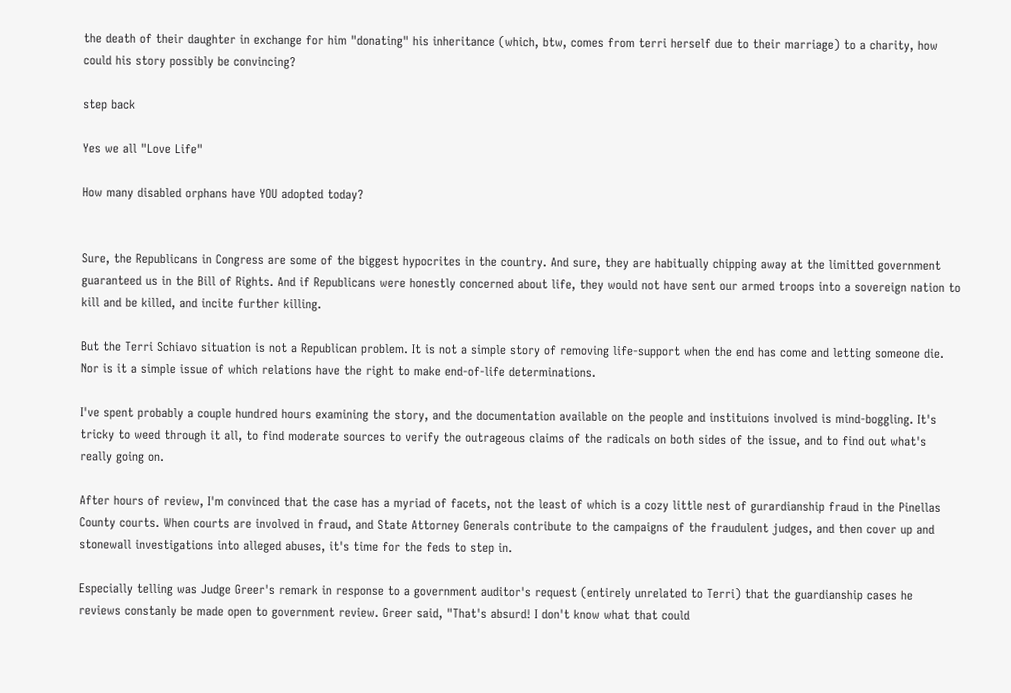the death of their daughter in exchange for him "donating" his inheritance (which, btw, comes from terri herself due to their marriage) to a charity, how could his story possibly be convincing?

step back

Yes we all "Love Life"

How many disabled orphans have YOU adopted today?


Sure, the Republicans in Congress are some of the biggest hypocrites in the country. And sure, they are habitually chipping away at the limitted government guaranteed us in the Bill of Rights. And if Republicans were honestly concerned about life, they would not have sent our armed troops into a sovereign nation to kill and be killed, and incite further killing.

But the Terri Schiavo situation is not a Republican problem. It is not a simple story of removing life-support when the end has come and letting someone die. Nor is it a simple issue of which relations have the right to make end-of-life determinations.

I've spent probably a couple hundred hours examining the story, and the documentation available on the people and instituions involved is mind-boggling. It's tricky to weed through it all, to find moderate sources to verify the outrageous claims of the radicals on both sides of the issue, and to find out what's really going on.

After hours of review, I'm convinced that the case has a myriad of facets, not the least of which is a cozy little nest of gurardianship fraud in the Pinellas County courts. When courts are involved in fraud, and State Attorney Generals contribute to the campaigns of the fraudulent judges, and then cover up and stonewall investigations into alleged abuses, it's time for the feds to step in.

Especially telling was Judge Greer's remark in response to a government auditor's request (entirely unrelated to Terri) that the guardianship cases he reviews constanly be made open to government review. Greer said, "That's absurd! I don't know what that could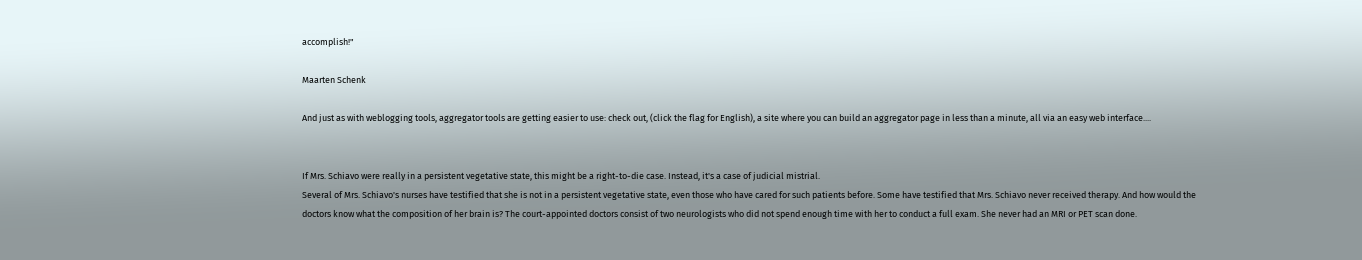accomplish!"

Maarten Schenk

And just as with weblogging tools, aggregator tools are getting easier to use: check out, (click the flag for English), a site where you can build an aggregator page in less than a minute, all via an easy web interface....


If Mrs. Schiavo were really in a persistent vegetative state, this might be a right-to-die case. Instead, it's a case of judicial mistrial.
Several of Mrs. Schiavo's nurses have testified that she is not in a persistent vegetative state, even those who have cared for such patients before. Some have testified that Mrs. Schiavo never received therapy. And how would the doctors know what the composition of her brain is? The court-appointed doctors consist of two neurologists who did not spend enough time with her to conduct a full exam. She never had an MRI or PET scan done.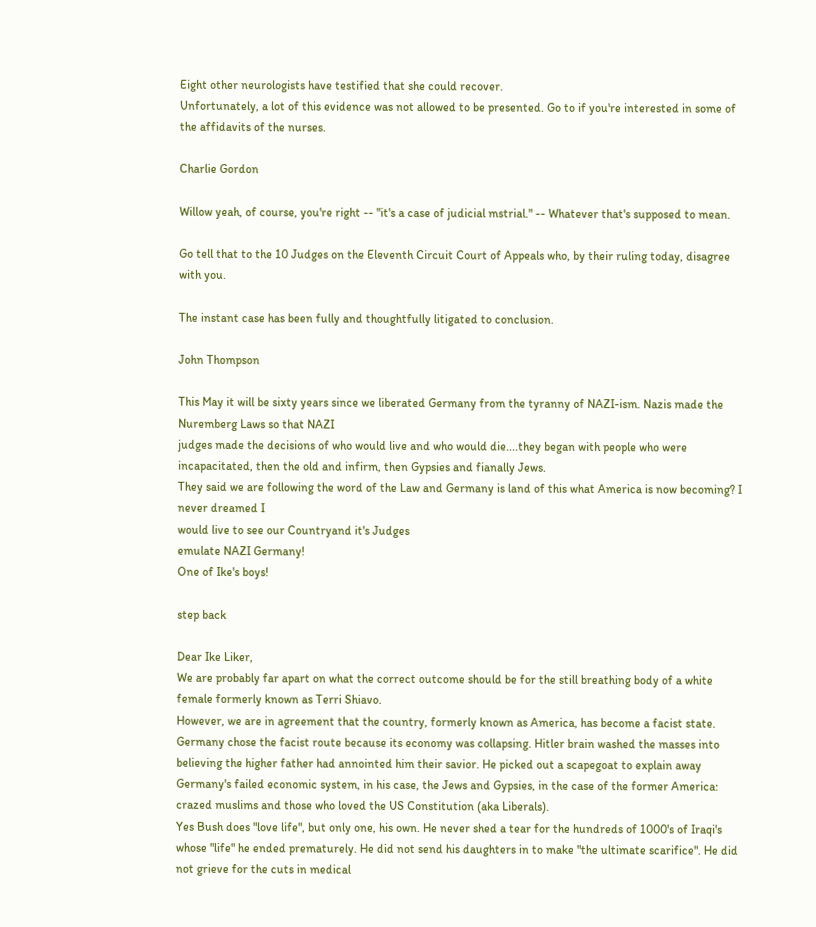Eight other neurologists have testified that she could recover.
Unfortunately, a lot of this evidence was not allowed to be presented. Go to if you're interested in some of the affidavits of the nurses.

Charlie Gordon

Willow yeah, of course, you're right -- "it's a case of judicial mstrial." -- Whatever that's supposed to mean.

Go tell that to the 10 Judges on the Eleventh Circuit Court of Appeals who, by their ruling today, disagree with you.

The instant case has been fully and thoughtfully litigated to conclusion.

John Thompson

This May it will be sixty years since we liberated Germany from the tyranny of NAZI-ism. Nazis made the Nuremberg Laws so that NAZI
judges made the decisions of who would live and who would die....they began with people who were incapacitated, then the old and infirm, then Gypsies and fianally Jews.
They said we are following the word of the Law and Germany is land of this what America is now becoming? I never dreamed I
would live to see our Countryand it's Judges
emulate NAZI Germany!
One of Ike's boys!

step back

Dear Ike Liker,
We are probably far apart on what the correct outcome should be for the still breathing body of a white female formerly known as Terri Shiavo.
However, we are in agreement that the country, formerly known as America, has become a facist state. Germany chose the facist route because its economy was collapsing. Hitler brain washed the masses into believing the higher father had annointed him their savior. He picked out a scapegoat to explain away Germany's failed economic system, in his case, the Jews and Gypsies, in the case of the former America: crazed muslims and those who loved the US Constitution (aka Liberals).
Yes Bush does "love life", but only one, his own. He never shed a tear for the hundreds of 1000's of Iraqi's whose "life" he ended prematurely. He did not send his daughters in to make "the ultimate scarifice". He did not grieve for the cuts in medical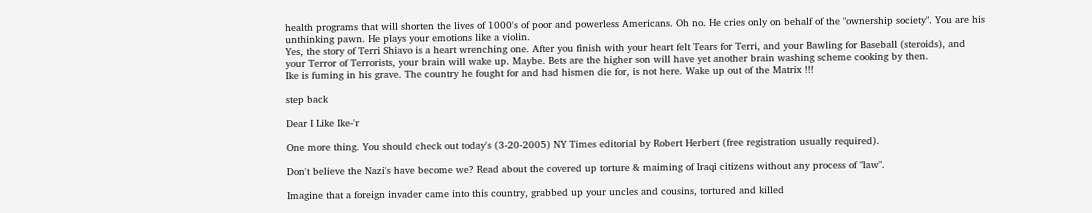health programs that will shorten the lives of 1000's of poor and powerless Americans. Oh no. He cries only on behalf of the "ownership society". You are his unthinking pawn. He plays your emotions like a violin.
Yes, the story of Terri Shiavo is a heart wrenching one. After you finish with your heart felt Tears for Terri, and your Bawling for Baseball (steroids), and your Terror of Terrorists, your brain will wake up. Maybe. Bets are the higher son will have yet another brain washing scheme cooking by then.
Ike is fuming in his grave. The country he fought for and had hismen die for, is not here. Wake up out of the Matrix !!!

step back

Dear I Like Ike-'r

One more thing. You should check out today's (3-20-2005) NY Times editorial by Robert Herbert (free registration usually required).

Don't believe the Nazi's have become we? Read about the covered up torture & maiming of Iraqi citizens without any process of "law".

Imagine that a foreign invader came into this country, grabbed up your uncles and cousins, tortured and killed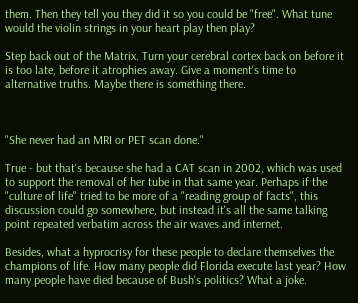them. Then they tell you they did it so you could be "free". What tune would the violin strings in your heart play then play?

Step back out of the Matrix. Turn your cerebral cortex back on before it is too late, before it atrophies away. Give a moment's time to alternative truths. Maybe there is something there.



"She never had an MRI or PET scan done."

True - but that's because she had a CAT scan in 2002, which was used to support the removal of her tube in that same year. Perhaps if the "culture of life" tried to be more of a "reading group of facts", this discussion could go somewhere, but instead it's all the same talking point repeated verbatim across the air waves and internet.

Besides, what a hyprocrisy for these people to declare themselves the champions of life. How many people did Florida execute last year? How many people have died because of Bush's politics? What a joke.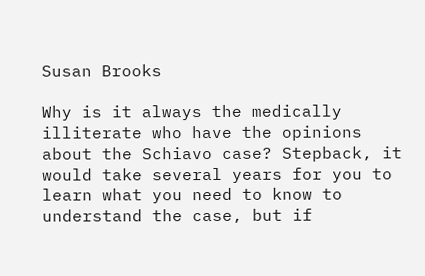Susan Brooks

Why is it always the medically illiterate who have the opinions about the Schiavo case? Stepback, it would take several years for you to learn what you need to know to understand the case, but if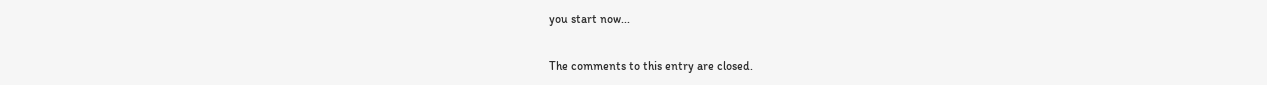you start now...

The comments to this entry are closed.